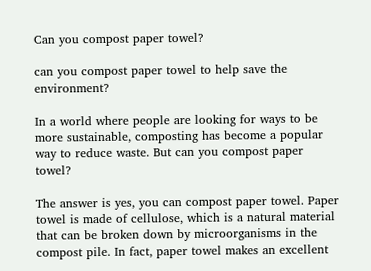Can you compost paper towel?

can you compost paper towel to help save the environment?

In a world where people are looking for ways to be more sustainable, composting has become a popular way to reduce waste. But can you compost paper towel?

The answer is yes, you can compost paper towel. Paper towel is made of cellulose, which is a natural material that can be broken down by microorganisms in the compost pile. In fact, paper towel makes an excellent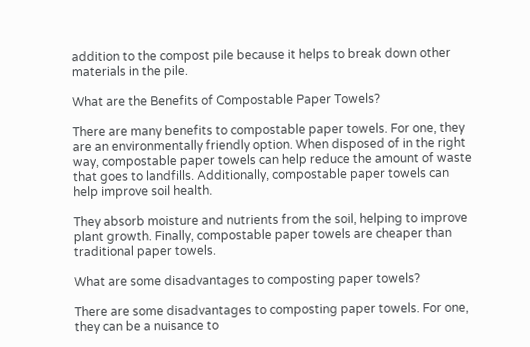addition to the compost pile because it helps to break down other materials in the pile.

What are the Benefits of Compostable Paper Towels?

There are many benefits to compostable paper towels. For one, they are an environmentally friendly option. When disposed of in the right way, compostable paper towels can help reduce the amount of waste that goes to landfills. Additionally, compostable paper towels can help improve soil health.

They absorb moisture and nutrients from the soil, helping to improve plant growth. Finally, compostable paper towels are cheaper than traditional paper towels.

What are some disadvantages to composting paper towels?

There are some disadvantages to composting paper towels. For one, they can be a nuisance to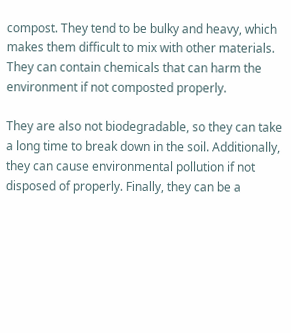compost. They tend to be bulky and heavy, which makes them difficult to mix with other materials. They can contain chemicals that can harm the environment if not composted properly.

They are also not biodegradable, so they can take a long time to break down in the soil. Additionally, they can cause environmental pollution if not disposed of properly. Finally, they can be a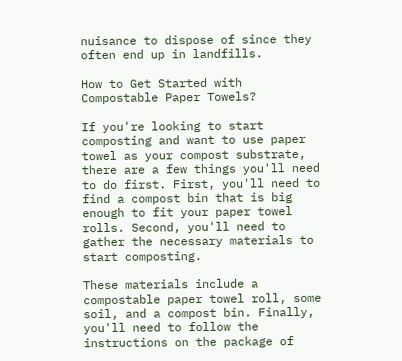nuisance to dispose of since they often end up in landfills.

How to Get Started with Compostable Paper Towels?

If you're looking to start composting and want to use paper towel as your compost substrate, there are a few things you'll need to do first. First, you'll need to find a compost bin that is big enough to fit your paper towel rolls. Second, you'll need to gather the necessary materials to start composting.

These materials include a compostable paper towel roll, some soil, and a compost bin. Finally, you'll need to follow the instructions on the package of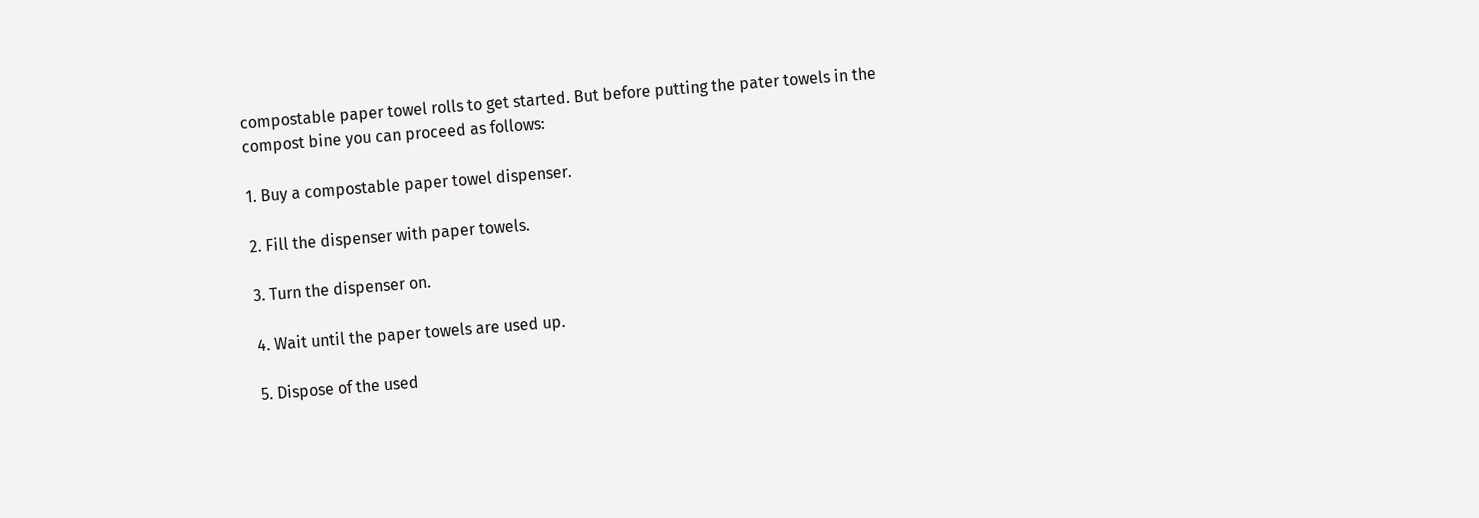compostable paper towel rolls to get started. But before putting the pater towels in the compost bine you can proceed as follows:

1. Buy a compostable paper towel dispenser.

2. Fill the dispenser with paper towels.

3. Turn the dispenser on.

4. Wait until the paper towels are used up.

5. Dispose of the used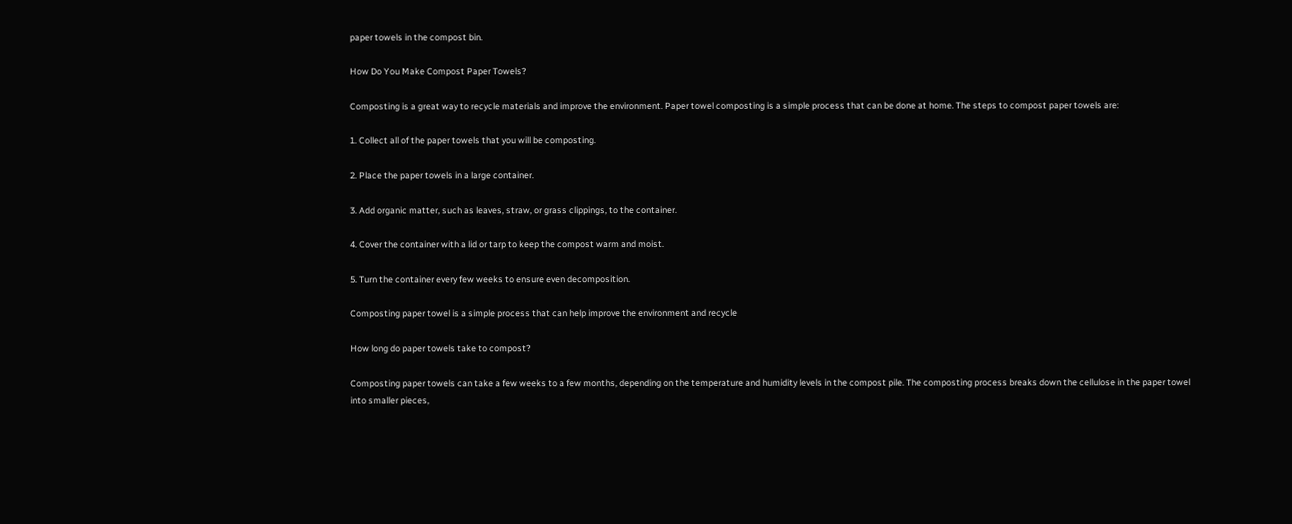paper towels in the compost bin.

How Do You Make Compost Paper Towels?

Composting is a great way to recycle materials and improve the environment. Paper towel composting is a simple process that can be done at home. The steps to compost paper towels are:

1. Collect all of the paper towels that you will be composting.

2. Place the paper towels in a large container.

3. Add organic matter, such as leaves, straw, or grass clippings, to the container.

4. Cover the container with a lid or tarp to keep the compost warm and moist.

5. Turn the container every few weeks to ensure even decomposition.

Composting paper towel is a simple process that can help improve the environment and recycle

How long do paper towels take to compost?

Composting paper towels can take a few weeks to a few months, depending on the temperature and humidity levels in the compost pile. The composting process breaks down the cellulose in the paper towel into smaller pieces,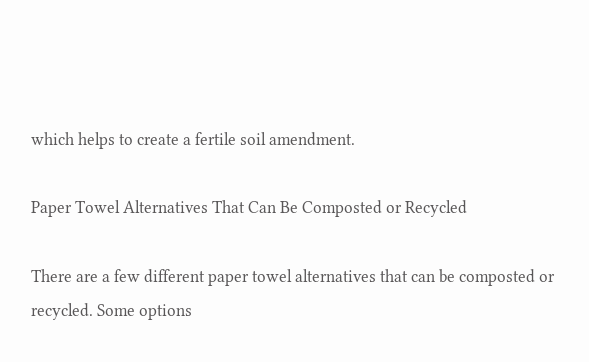which helps to create a fertile soil amendment.

Paper Towel Alternatives That Can Be Composted or Recycled

There are a few different paper towel alternatives that can be composted or recycled. Some options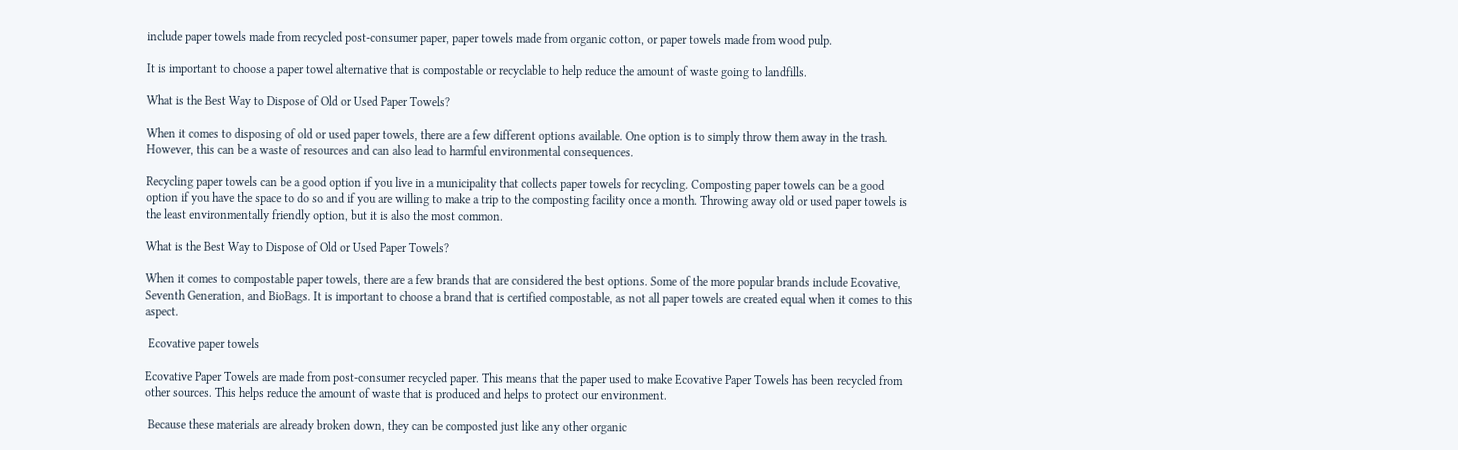include paper towels made from recycled post-consumer paper, paper towels made from organic cotton, or paper towels made from wood pulp.

It is important to choose a paper towel alternative that is compostable or recyclable to help reduce the amount of waste going to landfills.

What is the Best Way to Dispose of Old or Used Paper Towels?

When it comes to disposing of old or used paper towels, there are a few different options available. One option is to simply throw them away in the trash. However, this can be a waste of resources and can also lead to harmful environmental consequences.

Recycling paper towels can be a good option if you live in a municipality that collects paper towels for recycling. Composting paper towels can be a good option if you have the space to do so and if you are willing to make a trip to the composting facility once a month. Throwing away old or used paper towels is the least environmentally friendly option, but it is also the most common.

What is the Best Way to Dispose of Old or Used Paper Towels?

When it comes to compostable paper towels, there are a few brands that are considered the best options. Some of the more popular brands include Ecovative, Seventh Generation, and BioBags. It is important to choose a brand that is certified compostable, as not all paper towels are created equal when it comes to this aspect.

 Ecovative paper towels

Ecovative Paper Towels are made from post-consumer recycled paper. This means that the paper used to make Ecovative Paper Towels has been recycled from other sources. This helps reduce the amount of waste that is produced and helps to protect our environment.

 Because these materials are already broken down, they can be composted just like any other organic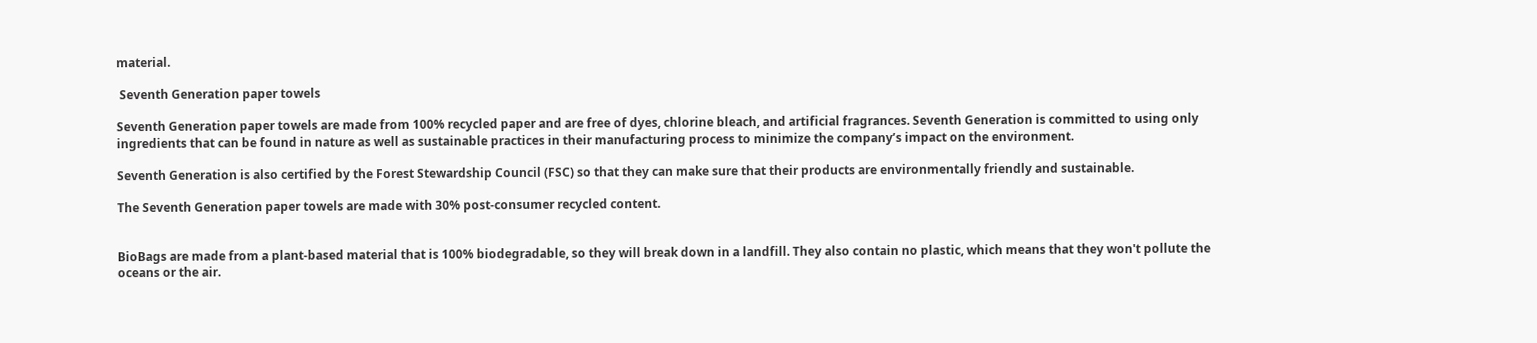material.

 Seventh Generation paper towels

Seventh Generation paper towels are made from 100% recycled paper and are free of dyes, chlorine bleach, and artificial fragrances. Seventh Generation is committed to using only ingredients that can be found in nature as well as sustainable practices in their manufacturing process to minimize the company’s impact on the environment.

Seventh Generation is also certified by the Forest Stewardship Council (FSC) so that they can make sure that their products are environmentally friendly and sustainable.

The Seventh Generation paper towels are made with 30% post-consumer recycled content.


BioBags are made from a plant-based material that is 100% biodegradable, so they will break down in a landfill. They also contain no plastic, which means that they won't pollute the oceans or the air.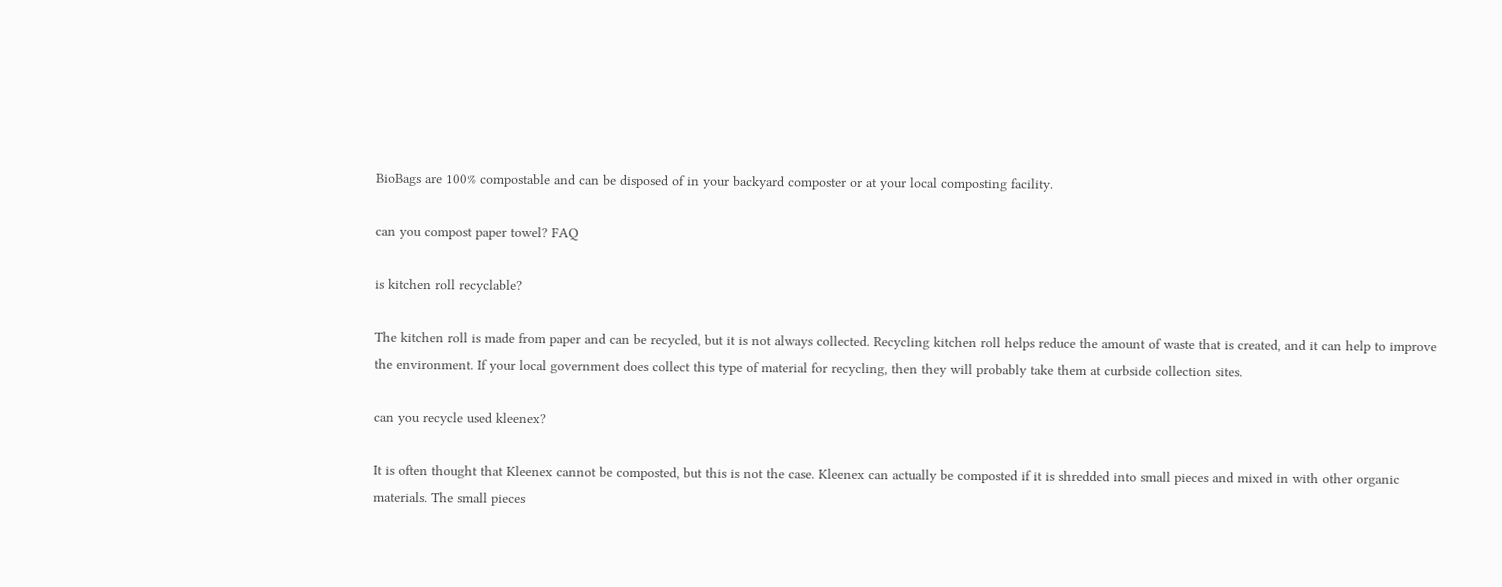BioBags are 100% compostable and can be disposed of in your backyard composter or at your local composting facility.

can you compost paper towel? FAQ

is kitchen roll recyclable?

The kitchen roll is made from paper and can be recycled, but it is not always collected. Recycling kitchen roll helps reduce the amount of waste that is created, and it can help to improve the environment. If your local government does collect this type of material for recycling, then they will probably take them at curbside collection sites.

can you recycle used kleenex?

It is often thought that Kleenex cannot be composted, but this is not the case. Kleenex can actually be composted if it is shredded into small pieces and mixed in with other organic materials. The small pieces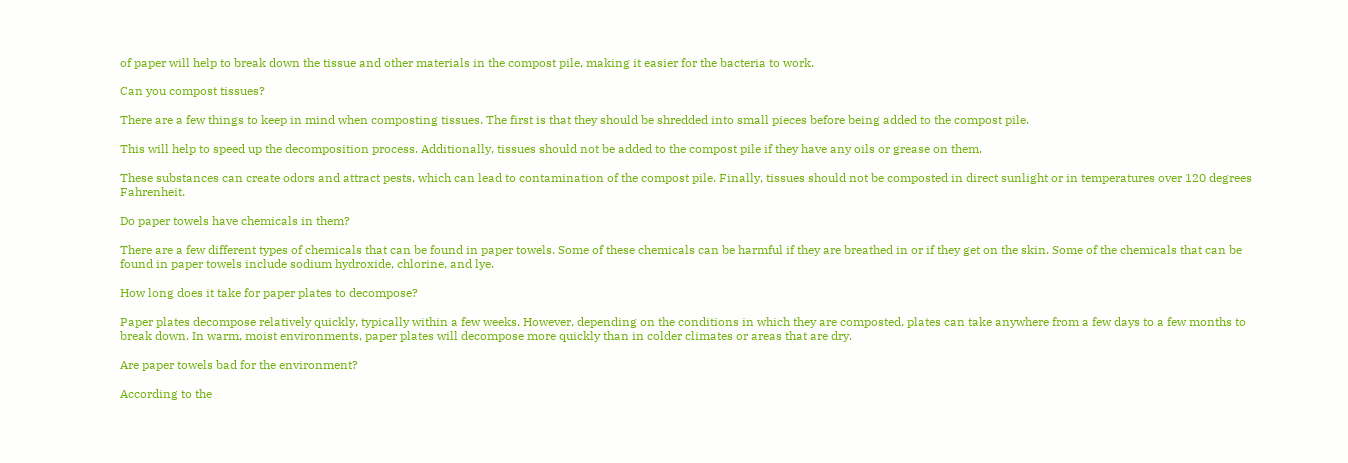of paper will help to break down the tissue and other materials in the compost pile, making it easier for the bacteria to work.

Can you compost tissues?

There are a few things to keep in mind when composting tissues. The first is that they should be shredded into small pieces before being added to the compost pile.

This will help to speed up the decomposition process. Additionally, tissues should not be added to the compost pile if they have any oils or grease on them.

These substances can create odors and attract pests, which can lead to contamination of the compost pile. Finally, tissues should not be composted in direct sunlight or in temperatures over 120 degrees Fahrenheit.

Do paper towels have chemicals in them?

There are a few different types of chemicals that can be found in paper towels. Some of these chemicals can be harmful if they are breathed in or if they get on the skin. Some of the chemicals that can be found in paper towels include sodium hydroxide, chlorine, and lye.

How long does it take for paper plates to decompose?

Paper plates decompose relatively quickly, typically within a few weeks. However, depending on the conditions in which they are composted, plates can take anywhere from a few days to a few months to break down. In warm, moist environments, paper plates will decompose more quickly than in colder climates or areas that are dry.

Are paper towels bad for the environment?

According to the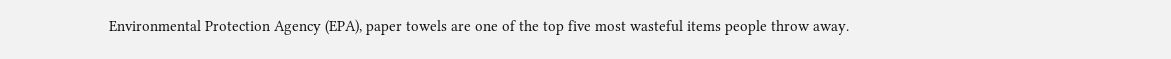Environmental Protection Agency (EPA), paper towels are one of the top five most wasteful items people throw away.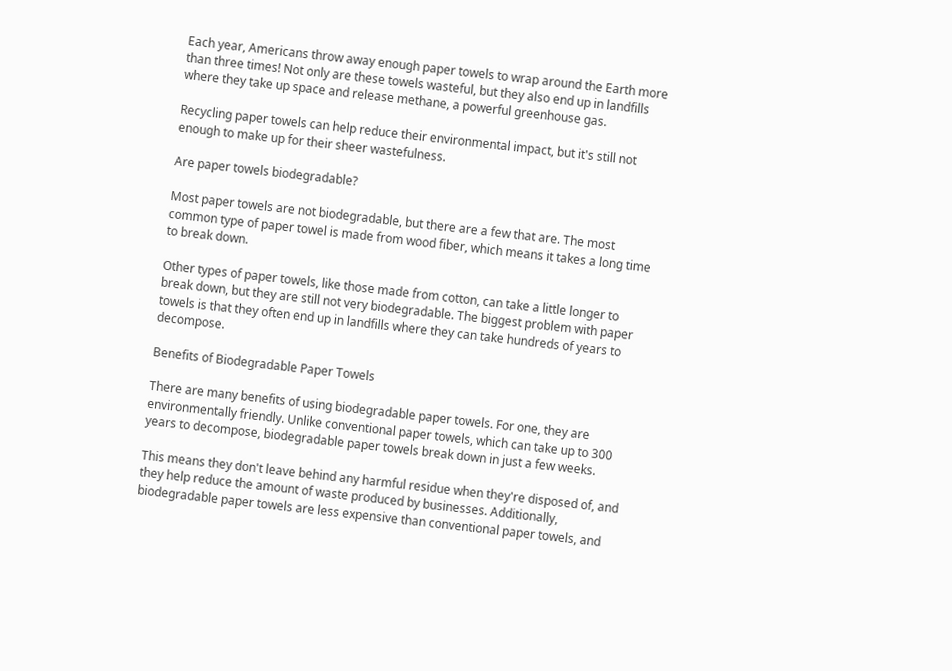Each year, Americans throw away enough paper towels to wrap around the Earth more than three times! Not only are these towels wasteful, but they also end up in landfills where they take up space and release methane, a powerful greenhouse gas.

Recycling paper towels can help reduce their environmental impact, but it's still not enough to make up for their sheer wastefulness.

Are paper towels biodegradable?

Most paper towels are not biodegradable, but there are a few that are. The most common type of paper towel is made from wood fiber, which means it takes a long time to break down.

Other types of paper towels, like those made from cotton, can take a little longer to break down, but they are still not very biodegradable. The biggest problem with paper towels is that they often end up in landfills where they can take hundreds of years to decompose.

Benefits of Biodegradable Paper Towels

There are many benefits of using biodegradable paper towels. For one, they are environmentally friendly. Unlike conventional paper towels, which can take up to 300 years to decompose, biodegradable paper towels break down in just a few weeks.

This means they don't leave behind any harmful residue when they're disposed of, and they help reduce the amount of waste produced by businesses. Additionally, biodegradable paper towels are less expensive than conventional paper towels, and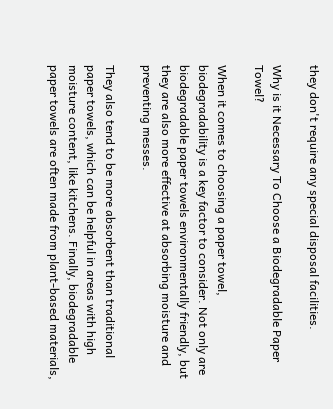they don't require any special disposal facilities.

Why is it Necessary To Choose a Biodegradable Paper Towel?

When it comes to choosing a paper towel, biodegradability is a key factor to consider. Not only are biodegradable paper towels environmentally friendly, but they are also more effective at absorbing moisture and preventing messes.

They also tend to be more absorbent than traditional paper towels, which can be helpful in areas with high moisture content, like kitchens. Finally, biodegradable paper towels are often made from plant-based materials,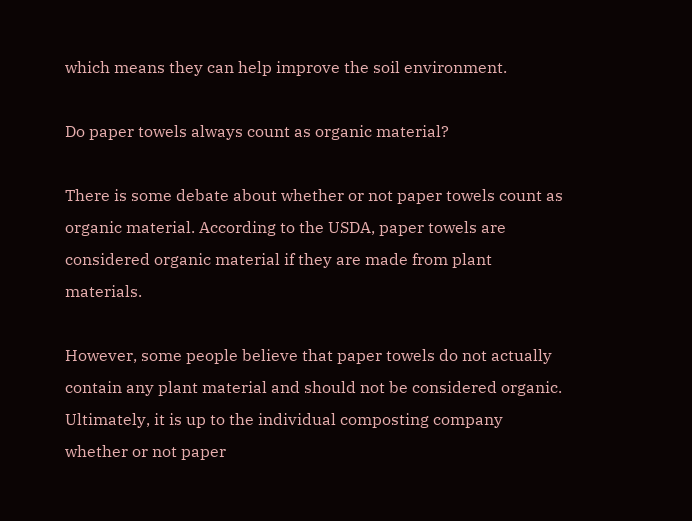which means they can help improve the soil environment.

Do paper towels always count as organic material?

There is some debate about whether or not paper towels count as organic material. According to the USDA, paper towels are considered organic material if they are made from plant materials.

However, some people believe that paper towels do not actually contain any plant material and should not be considered organic. Ultimately, it is up to the individual composting company whether or not paper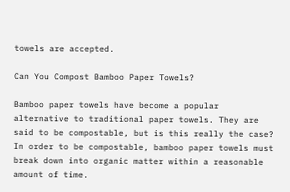towels are accepted.

Can You Compost Bamboo Paper Towels?

Bamboo paper towels have become a popular alternative to traditional paper towels. They are said to be compostable, but is this really the case? In order to be compostable, bamboo paper towels must break down into organic matter within a reasonable amount of time.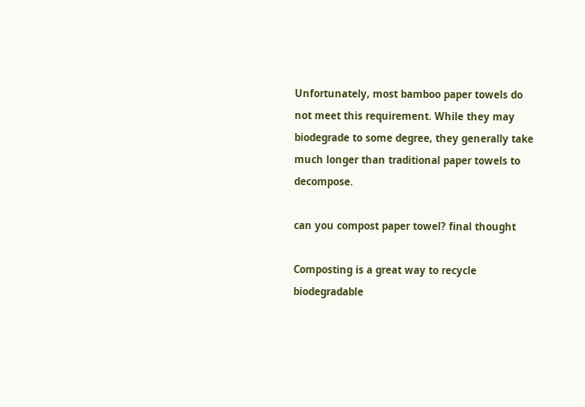Unfortunately, most bamboo paper towels do not meet this requirement. While they may biodegrade to some degree, they generally take much longer than traditional paper towels to decompose.

can you compost paper towel? final thought

Composting is a great way to recycle biodegradable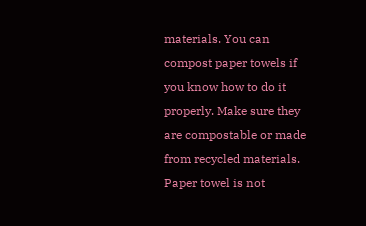materials. You can compost paper towels if you know how to do it properly. Make sure they are compostable or made from recycled materials. Paper towel is not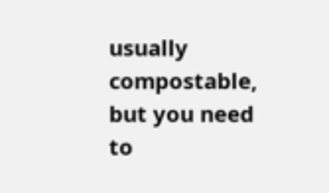usually compostable, but you need to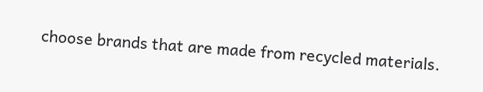choose brands that are made from recycled materials.